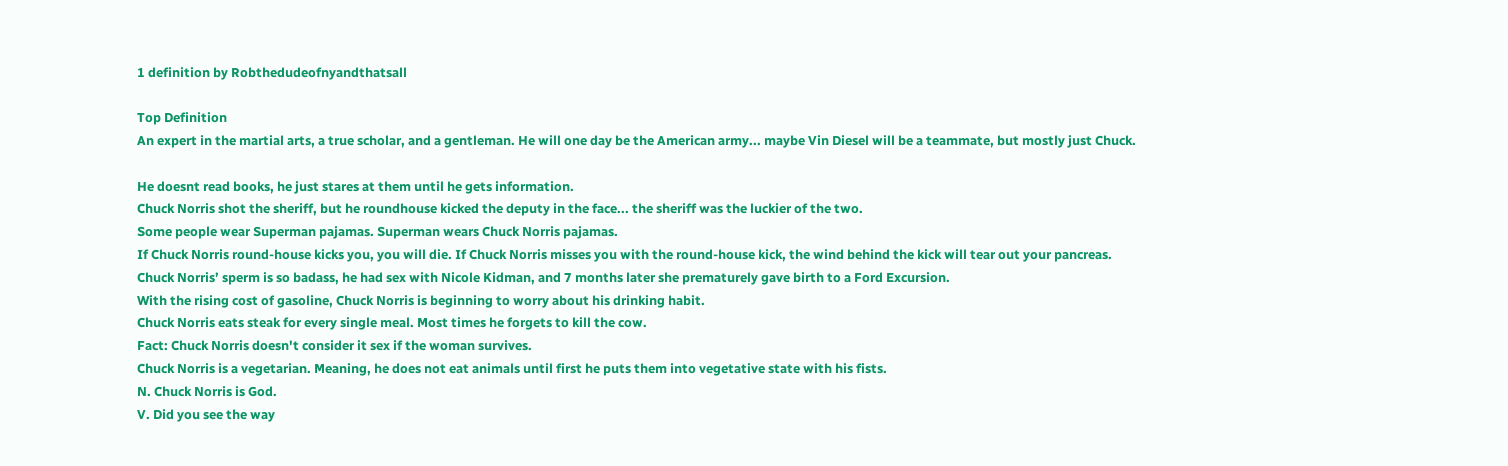1 definition by Robthedudeofnyandthatsall

Top Definition
An expert in the martial arts, a true scholar, and a gentleman. He will one day be the American army... maybe Vin Diesel will be a teammate, but mostly just Chuck.

He doesnt read books, he just stares at them until he gets information.
Chuck Norris shot the sheriff, but he roundhouse kicked the deputy in the face... the sheriff was the luckier of the two.
Some people wear Superman pajamas. Superman wears Chuck Norris pajamas.
If Chuck Norris round-house kicks you, you will die. If Chuck Norris misses you with the round-house kick, the wind behind the kick will tear out your pancreas.
Chuck Norris’ sperm is so badass, he had sex with Nicole Kidman, and 7 months later she prematurely gave birth to a Ford Excursion.
With the rising cost of gasoline, Chuck Norris is beginning to worry about his drinking habit.
Chuck Norris eats steak for every single meal. Most times he forgets to kill the cow.
Fact: Chuck Norris doesn't consider it sex if the woman survives.
Chuck Norris is a vegetarian. Meaning, he does not eat animals until first he puts them into vegetative state with his fists.
N. Chuck Norris is God.
V. Did you see the way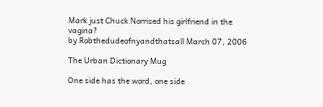Mark just Chuck Norrised his girlfriend in the vagina?
by Robthedudeofnyandthatsall March 07, 2006

The Urban Dictionary Mug

One side has the word, one side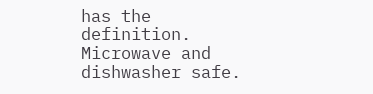has the definition. Microwave and dishwasher safe.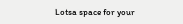Lotsa space for your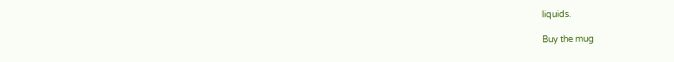liquids.

Buy the mug